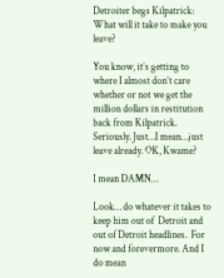Detroiter begs Kilpatrick: What will it take to make you leave?

You know, it’s getting to where I almost don’t care whether or not we get the million dollars in restitution back from Kilpatrick. Seriously. Just…I mean…just leave already. OK, Kwame?

I mean DAMN…

Look… do whatever it takes to keep him out of  Detroit and out of Detroit headlines.  For now and forevermore. And I do mean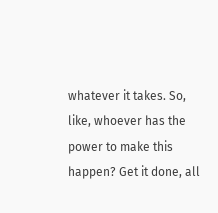whatever it takes. So, like, whoever has the power to make this happen? Get it done, all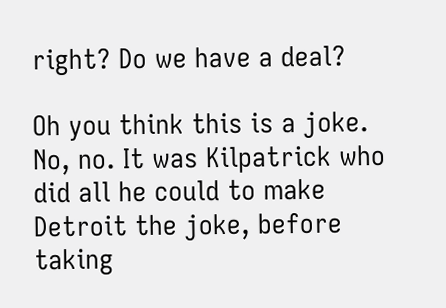right? Do we have a deal?

Oh you think this is a joke. No, no. It was Kilpatrick who did all he could to make Detroit the joke, before taking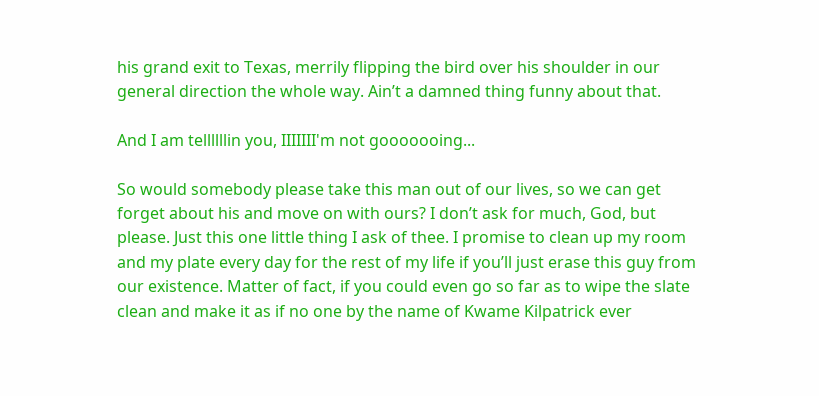his grand exit to Texas, merrily flipping the bird over his shoulder in our general direction the whole way. Ain’t a damned thing funny about that.

And I am tellllllin you, IIIIIII'm not gooooooing...

So would somebody please take this man out of our lives, so we can get forget about his and move on with ours? I don’t ask for much, God, but please. Just this one little thing I ask of thee. I promise to clean up my room and my plate every day for the rest of my life if you’ll just erase this guy from our existence. Matter of fact, if you could even go so far as to wipe the slate clean and make it as if no one by the name of Kwame Kilpatrick ever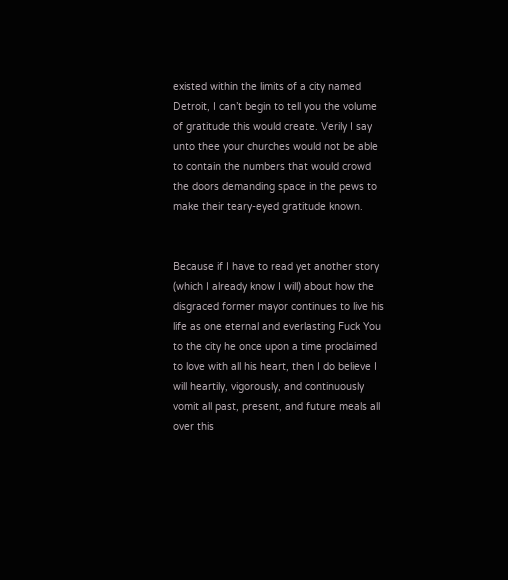existed within the limits of a city named Detroit, I can’t begin to tell you the volume of gratitude this would create. Verily I say unto thee your churches would not be able to contain the numbers that would crowd the doors demanding space in the pews to make their teary-eyed gratitude known.


Because if I have to read yet another story (which I already know I will) about how the disgraced former mayor continues to live his life as one eternal and everlasting Fuck You to the city he once upon a time proclaimed to love with all his heart, then I do believe I will heartily, vigorously, and continuously vomit all past, present, and future meals all over this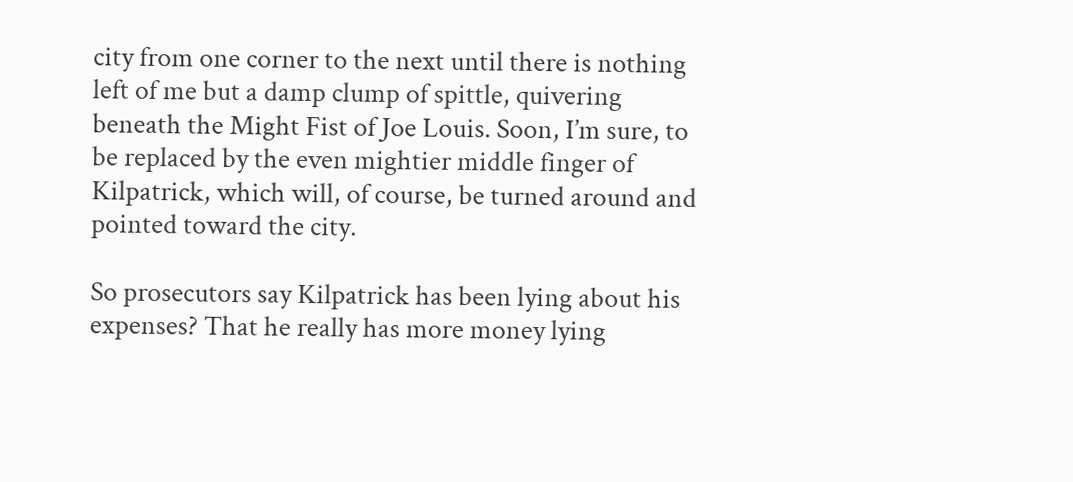city from one corner to the next until there is nothing left of me but a damp clump of spittle, quivering beneath the Might Fist of Joe Louis. Soon, I’m sure, to be replaced by the even mightier middle finger of Kilpatrick, which will, of course, be turned around and pointed toward the city.

So prosecutors say Kilpatrick has been lying about his expenses? That he really has more money lying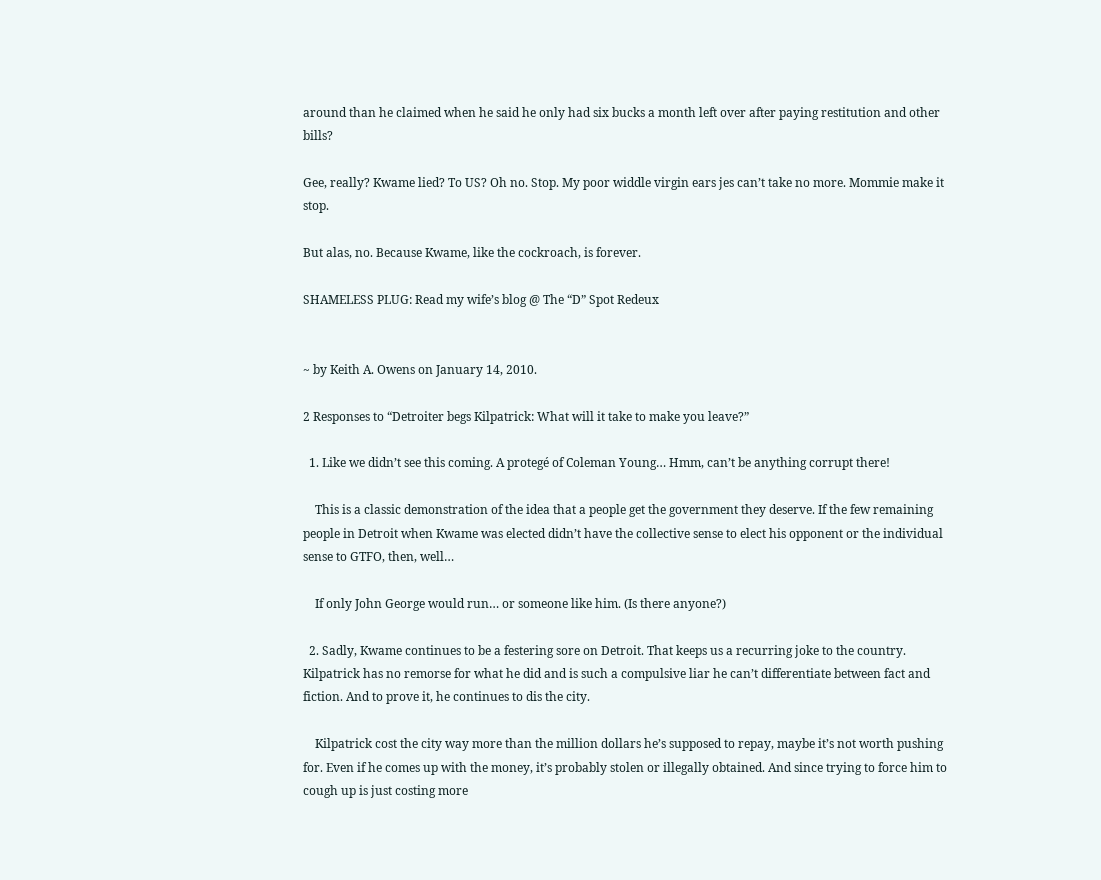around than he claimed when he said he only had six bucks a month left over after paying restitution and other bills?

Gee, really? Kwame lied? To US? Oh no. Stop. My poor widdle virgin ears jes can’t take no more. Mommie make it stop.

But alas, no. Because Kwame, like the cockroach, is forever.

SHAMELESS PLUG: Read my wife’s blog @ The “D” Spot Redeux


~ by Keith A. Owens on January 14, 2010.

2 Responses to “Detroiter begs Kilpatrick: What will it take to make you leave?”

  1. Like we didn’t see this coming. A protegé of Coleman Young… Hmm, can’t be anything corrupt there!

    This is a classic demonstration of the idea that a people get the government they deserve. If the few remaining people in Detroit when Kwame was elected didn’t have the collective sense to elect his opponent or the individual sense to GTFO, then, well…

    If only John George would run… or someone like him. (Is there anyone?)

  2. Sadly, Kwame continues to be a festering sore on Detroit. That keeps us a recurring joke to the country. Kilpatrick has no remorse for what he did and is such a compulsive liar he can’t differentiate between fact and fiction. And to prove it, he continues to dis the city.

    Kilpatrick cost the city way more than the million dollars he’s supposed to repay, maybe it’s not worth pushing for. Even if he comes up with the money, it’s probably stolen or illegally obtained. And since trying to force him to cough up is just costing more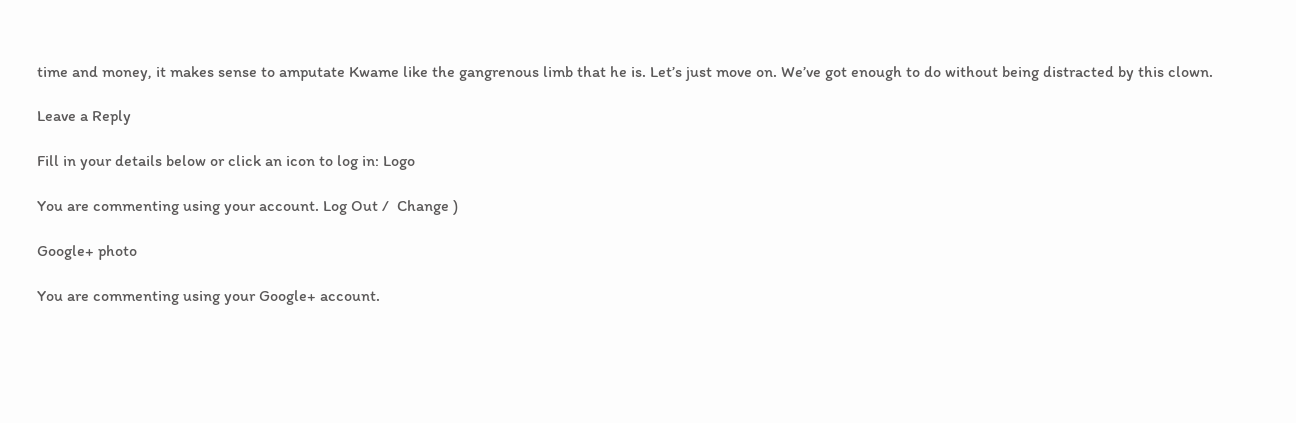time and money, it makes sense to amputate Kwame like the gangrenous limb that he is. Let’s just move on. We’ve got enough to do without being distracted by this clown.

Leave a Reply

Fill in your details below or click an icon to log in: Logo

You are commenting using your account. Log Out /  Change )

Google+ photo

You are commenting using your Google+ account.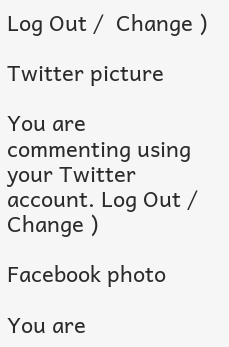Log Out /  Change )

Twitter picture

You are commenting using your Twitter account. Log Out /  Change )

Facebook photo

You are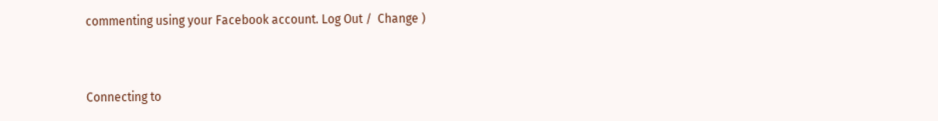commenting using your Facebook account. Log Out /  Change )


Connecting to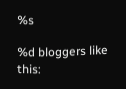%s

%d bloggers like this: